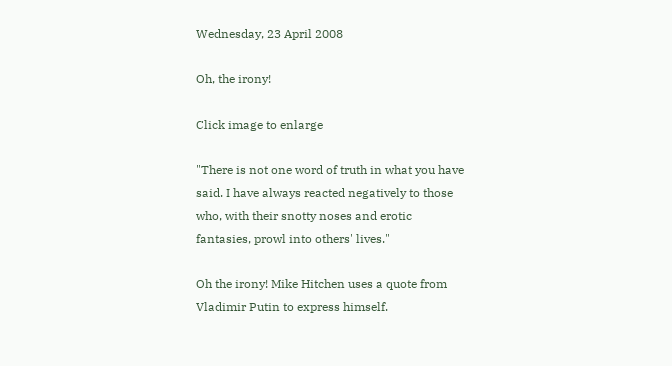Wednesday, 23 April 2008

Oh, the irony!

Click image to enlarge

"There is not one word of truth in what you have said. I have always reacted negatively to those who, with their snotty noses and erotic fantasies, prowl into others' lives."

Oh the irony! Mike Hitchen uses a quote from Vladimir Putin to express himself.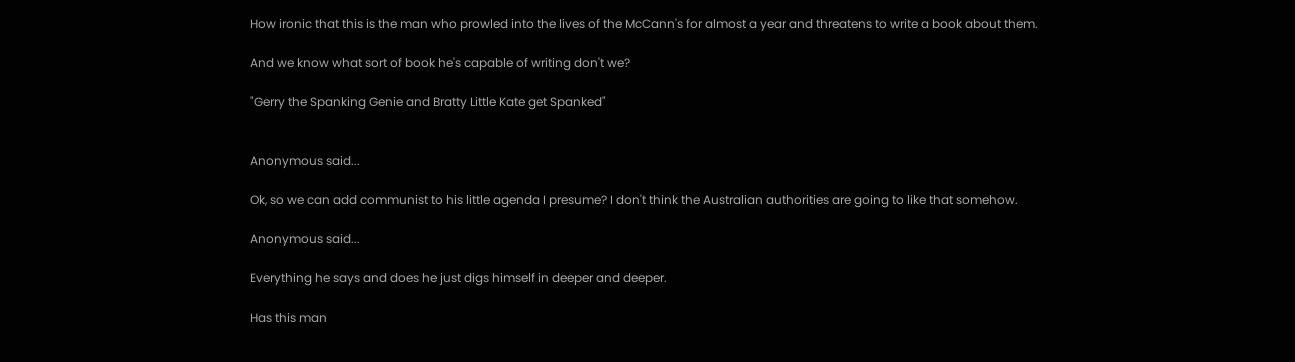How ironic that this is the man who prowled into the lives of the McCann's for almost a year and threatens to write a book about them.

And we know what sort of book he's capable of writing don't we?

"Gerry the Spanking Genie and Bratty Little Kate get Spanked"


Anonymous said...

Ok, so we can add communist to his little agenda I presume? I don't think the Australian authorities are going to like that somehow.

Anonymous said...

Everything he says and does he just digs himself in deeper and deeper.

Has this man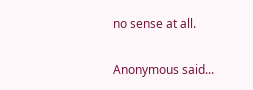no sense at all.

Anonymous said...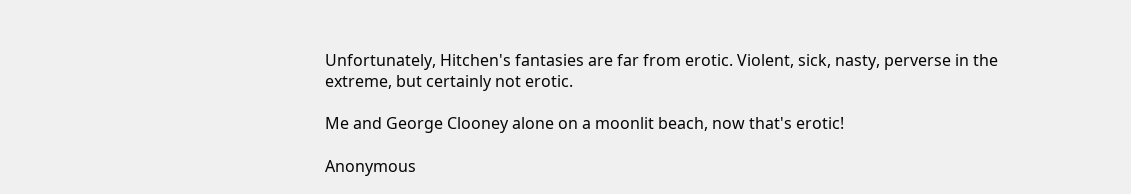Unfortunately, Hitchen's fantasies are far from erotic. Violent, sick, nasty, perverse in the extreme, but certainly not erotic.

Me and George Clooney alone on a moonlit beach, now that's erotic!

Anonymous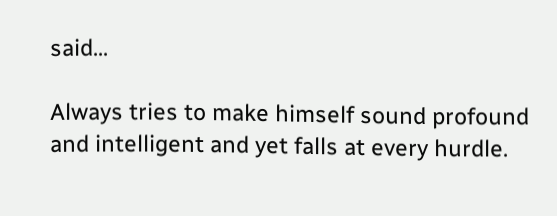said...

Always tries to make himself sound profound and intelligent and yet falls at every hurdle.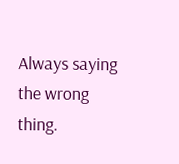Always saying the wrong thing.